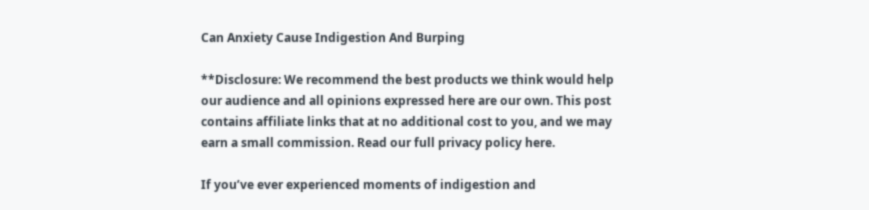Can Anxiety Cause Indigestion And Burping

**Disclosure: We recommend the best products we think would help our audience and all opinions expressed here are our own. This post contains affiliate links that at no additional cost to you, and we may earn a small commission. Read our full privacy policy here.

If you’ve ever experienced moments of indigestion and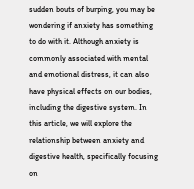sudden bouts of burping, you may be wondering if anxiety has something to do with it. Although anxiety is commonly associated with mental and emotional distress, it can also have physical effects on our bodies, including the digestive system. In this article, we will explore the relationship between anxiety and digestive health, specifically focusing on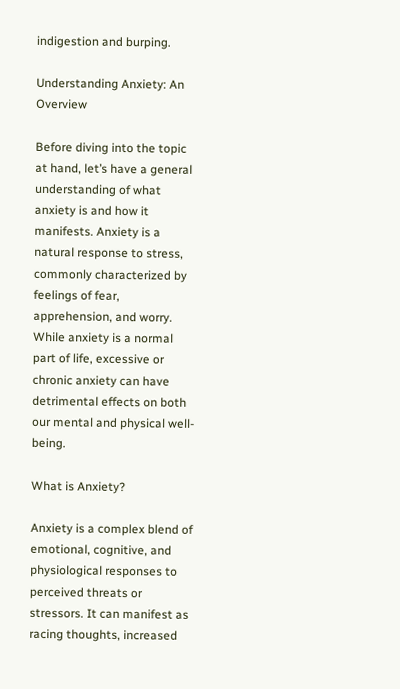indigestion and burping.

Understanding Anxiety: An Overview

Before diving into the topic at hand, let’s have a general understanding of what anxiety is and how it manifests. Anxiety is a natural response to stress, commonly characterized by feelings of fear, apprehension, and worry. While anxiety is a normal part of life, excessive or chronic anxiety can have detrimental effects on both our mental and physical well-being.

What is Anxiety?

Anxiety is a complex blend of emotional, cognitive, and physiological responses to perceived threats or stressors. It can manifest as racing thoughts, increased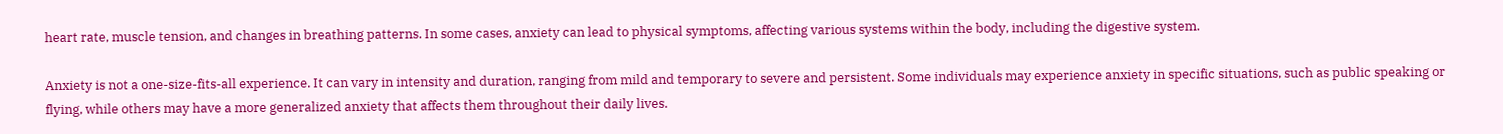heart rate, muscle tension, and changes in breathing patterns. In some cases, anxiety can lead to physical symptoms, affecting various systems within the body, including the digestive system.

Anxiety is not a one-size-fits-all experience. It can vary in intensity and duration, ranging from mild and temporary to severe and persistent. Some individuals may experience anxiety in specific situations, such as public speaking or flying, while others may have a more generalized anxiety that affects them throughout their daily lives.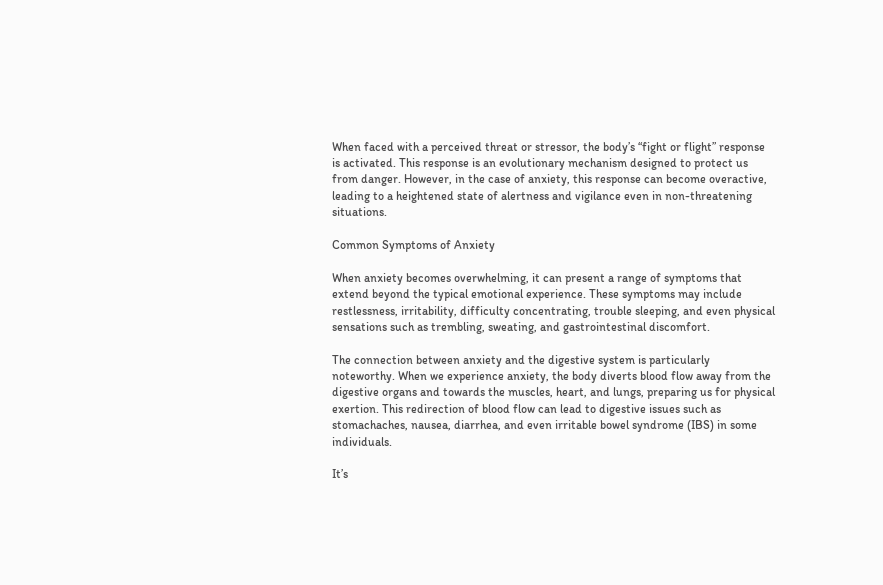When faced with a perceived threat or stressor, the body’s “fight or flight” response is activated. This response is an evolutionary mechanism designed to protect us from danger. However, in the case of anxiety, this response can become overactive, leading to a heightened state of alertness and vigilance even in non-threatening situations.

Common Symptoms of Anxiety

When anxiety becomes overwhelming, it can present a range of symptoms that extend beyond the typical emotional experience. These symptoms may include restlessness, irritability, difficulty concentrating, trouble sleeping, and even physical sensations such as trembling, sweating, and gastrointestinal discomfort.

The connection between anxiety and the digestive system is particularly noteworthy. When we experience anxiety, the body diverts blood flow away from the digestive organs and towards the muscles, heart, and lungs, preparing us for physical exertion. This redirection of blood flow can lead to digestive issues such as stomachaches, nausea, diarrhea, and even irritable bowel syndrome (IBS) in some individuals.

It’s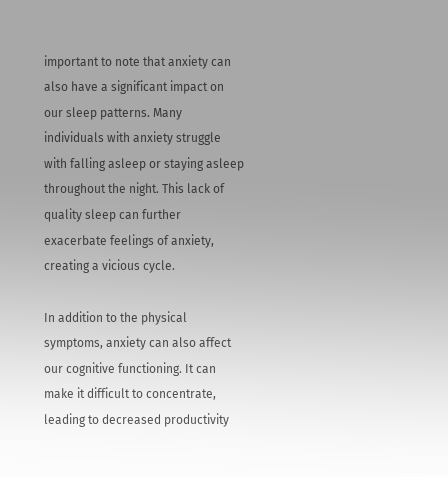important to note that anxiety can also have a significant impact on our sleep patterns. Many individuals with anxiety struggle with falling asleep or staying asleep throughout the night. This lack of quality sleep can further exacerbate feelings of anxiety, creating a vicious cycle.

In addition to the physical symptoms, anxiety can also affect our cognitive functioning. It can make it difficult to concentrate, leading to decreased productivity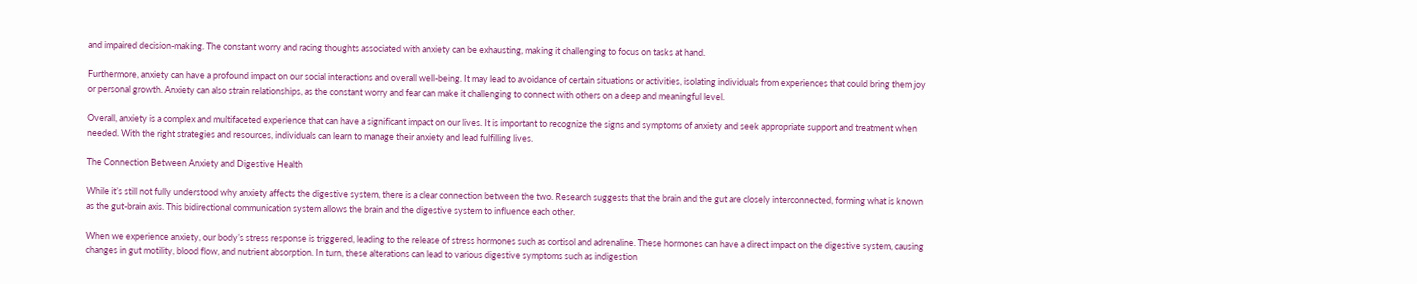and impaired decision-making. The constant worry and racing thoughts associated with anxiety can be exhausting, making it challenging to focus on tasks at hand.

Furthermore, anxiety can have a profound impact on our social interactions and overall well-being. It may lead to avoidance of certain situations or activities, isolating individuals from experiences that could bring them joy or personal growth. Anxiety can also strain relationships, as the constant worry and fear can make it challenging to connect with others on a deep and meaningful level.

Overall, anxiety is a complex and multifaceted experience that can have a significant impact on our lives. It is important to recognize the signs and symptoms of anxiety and seek appropriate support and treatment when needed. With the right strategies and resources, individuals can learn to manage their anxiety and lead fulfilling lives.

The Connection Between Anxiety and Digestive Health

While it’s still not fully understood why anxiety affects the digestive system, there is a clear connection between the two. Research suggests that the brain and the gut are closely interconnected, forming what is known as the gut-brain axis. This bidirectional communication system allows the brain and the digestive system to influence each other.

When we experience anxiety, our body’s stress response is triggered, leading to the release of stress hormones such as cortisol and adrenaline. These hormones can have a direct impact on the digestive system, causing changes in gut motility, blood flow, and nutrient absorption. In turn, these alterations can lead to various digestive symptoms such as indigestion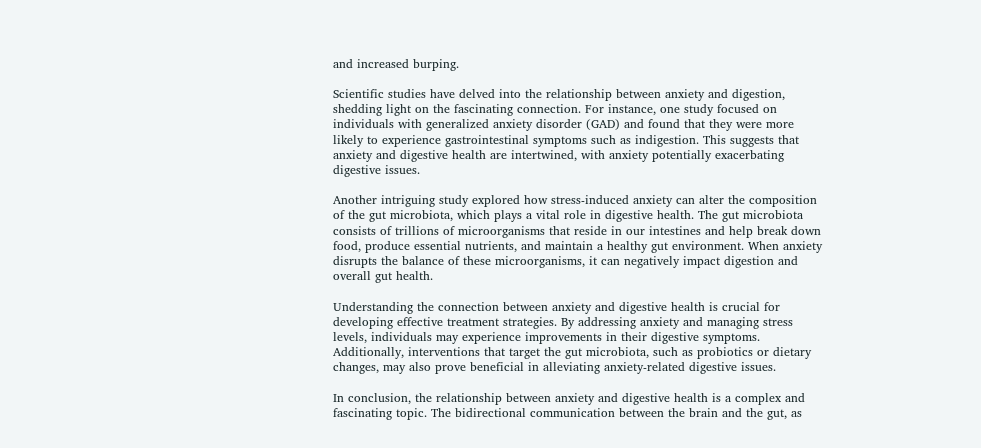and increased burping.

Scientific studies have delved into the relationship between anxiety and digestion, shedding light on the fascinating connection. For instance, one study focused on individuals with generalized anxiety disorder (GAD) and found that they were more likely to experience gastrointestinal symptoms such as indigestion. This suggests that anxiety and digestive health are intertwined, with anxiety potentially exacerbating digestive issues.

Another intriguing study explored how stress-induced anxiety can alter the composition of the gut microbiota, which plays a vital role in digestive health. The gut microbiota consists of trillions of microorganisms that reside in our intestines and help break down food, produce essential nutrients, and maintain a healthy gut environment. When anxiety disrupts the balance of these microorganisms, it can negatively impact digestion and overall gut health.

Understanding the connection between anxiety and digestive health is crucial for developing effective treatment strategies. By addressing anxiety and managing stress levels, individuals may experience improvements in their digestive symptoms. Additionally, interventions that target the gut microbiota, such as probiotics or dietary changes, may also prove beneficial in alleviating anxiety-related digestive issues.

In conclusion, the relationship between anxiety and digestive health is a complex and fascinating topic. The bidirectional communication between the brain and the gut, as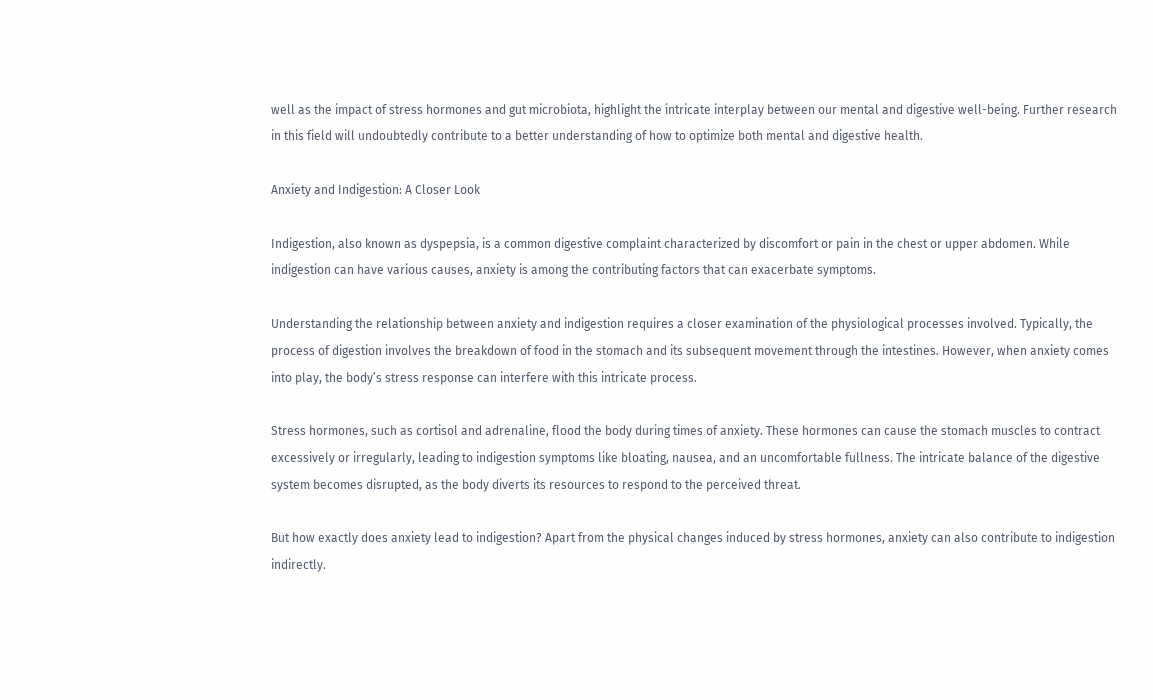well as the impact of stress hormones and gut microbiota, highlight the intricate interplay between our mental and digestive well-being. Further research in this field will undoubtedly contribute to a better understanding of how to optimize both mental and digestive health.

Anxiety and Indigestion: A Closer Look

Indigestion, also known as dyspepsia, is a common digestive complaint characterized by discomfort or pain in the chest or upper abdomen. While indigestion can have various causes, anxiety is among the contributing factors that can exacerbate symptoms.

Understanding the relationship between anxiety and indigestion requires a closer examination of the physiological processes involved. Typically, the process of digestion involves the breakdown of food in the stomach and its subsequent movement through the intestines. However, when anxiety comes into play, the body’s stress response can interfere with this intricate process.

Stress hormones, such as cortisol and adrenaline, flood the body during times of anxiety. These hormones can cause the stomach muscles to contract excessively or irregularly, leading to indigestion symptoms like bloating, nausea, and an uncomfortable fullness. The intricate balance of the digestive system becomes disrupted, as the body diverts its resources to respond to the perceived threat.

But how exactly does anxiety lead to indigestion? Apart from the physical changes induced by stress hormones, anxiety can also contribute to indigestion indirectly.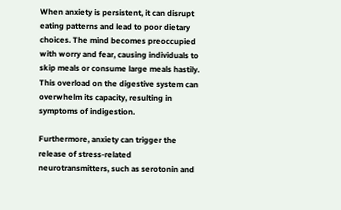When anxiety is persistent, it can disrupt eating patterns and lead to poor dietary choices. The mind becomes preoccupied with worry and fear, causing individuals to skip meals or consume large meals hastily. This overload on the digestive system can overwhelm its capacity, resulting in symptoms of indigestion.

Furthermore, anxiety can trigger the release of stress-related neurotransmitters, such as serotonin and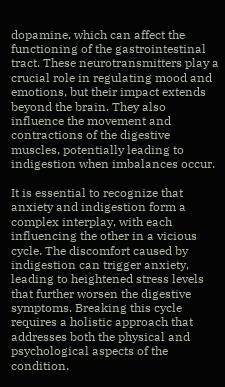dopamine, which can affect the functioning of the gastrointestinal tract. These neurotransmitters play a crucial role in regulating mood and emotions, but their impact extends beyond the brain. They also influence the movement and contractions of the digestive muscles, potentially leading to indigestion when imbalances occur.

It is essential to recognize that anxiety and indigestion form a complex interplay, with each influencing the other in a vicious cycle. The discomfort caused by indigestion can trigger anxiety, leading to heightened stress levels that further worsen the digestive symptoms. Breaking this cycle requires a holistic approach that addresses both the physical and psychological aspects of the condition.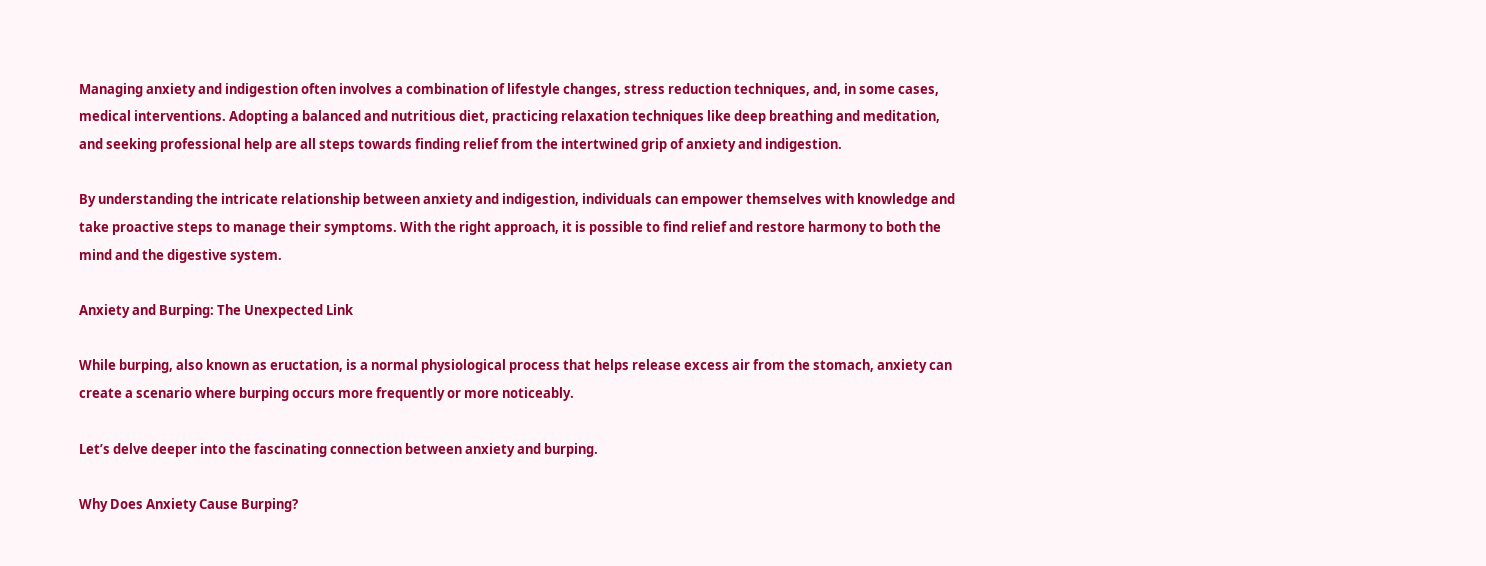Managing anxiety and indigestion often involves a combination of lifestyle changes, stress reduction techniques, and, in some cases, medical interventions. Adopting a balanced and nutritious diet, practicing relaxation techniques like deep breathing and meditation, and seeking professional help are all steps towards finding relief from the intertwined grip of anxiety and indigestion.

By understanding the intricate relationship between anxiety and indigestion, individuals can empower themselves with knowledge and take proactive steps to manage their symptoms. With the right approach, it is possible to find relief and restore harmony to both the mind and the digestive system.

Anxiety and Burping: The Unexpected Link

While burping, also known as eructation, is a normal physiological process that helps release excess air from the stomach, anxiety can create a scenario where burping occurs more frequently or more noticeably.

Let’s delve deeper into the fascinating connection between anxiety and burping.

Why Does Anxiety Cause Burping?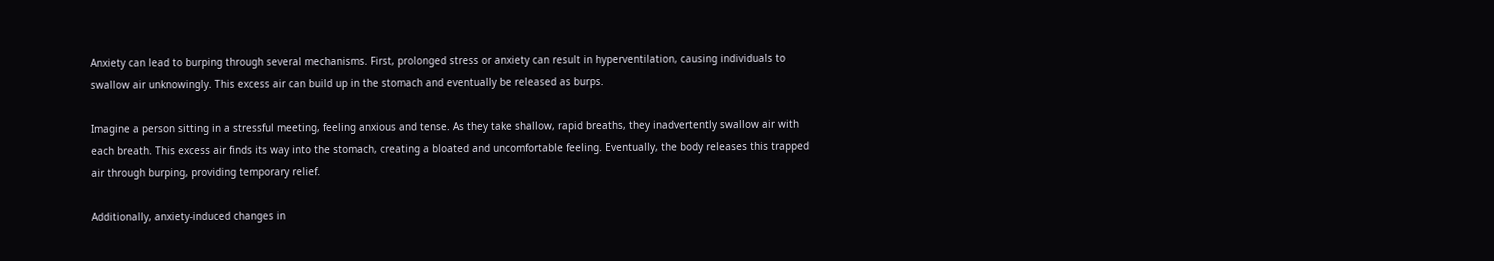Anxiety can lead to burping through several mechanisms. First, prolonged stress or anxiety can result in hyperventilation, causing individuals to swallow air unknowingly. This excess air can build up in the stomach and eventually be released as burps.

Imagine a person sitting in a stressful meeting, feeling anxious and tense. As they take shallow, rapid breaths, they inadvertently swallow air with each breath. This excess air finds its way into the stomach, creating a bloated and uncomfortable feeling. Eventually, the body releases this trapped air through burping, providing temporary relief.

Additionally, anxiety-induced changes in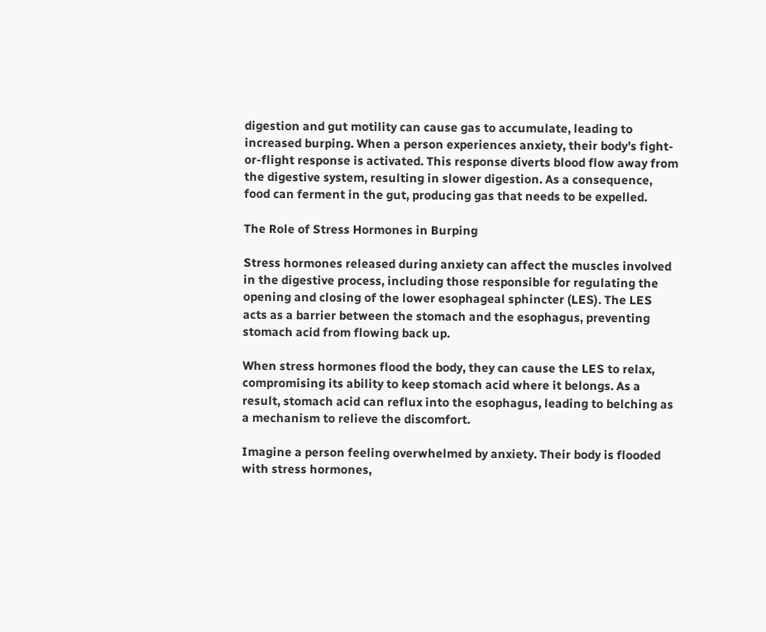digestion and gut motility can cause gas to accumulate, leading to increased burping. When a person experiences anxiety, their body’s fight-or-flight response is activated. This response diverts blood flow away from the digestive system, resulting in slower digestion. As a consequence, food can ferment in the gut, producing gas that needs to be expelled.

The Role of Stress Hormones in Burping

Stress hormones released during anxiety can affect the muscles involved in the digestive process, including those responsible for regulating the opening and closing of the lower esophageal sphincter (LES). The LES acts as a barrier between the stomach and the esophagus, preventing stomach acid from flowing back up.

When stress hormones flood the body, they can cause the LES to relax, compromising its ability to keep stomach acid where it belongs. As a result, stomach acid can reflux into the esophagus, leading to belching as a mechanism to relieve the discomfort.

Imagine a person feeling overwhelmed by anxiety. Their body is flooded with stress hormones,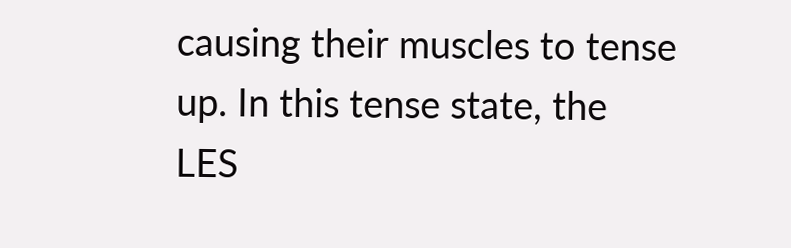causing their muscles to tense up. In this tense state, the LES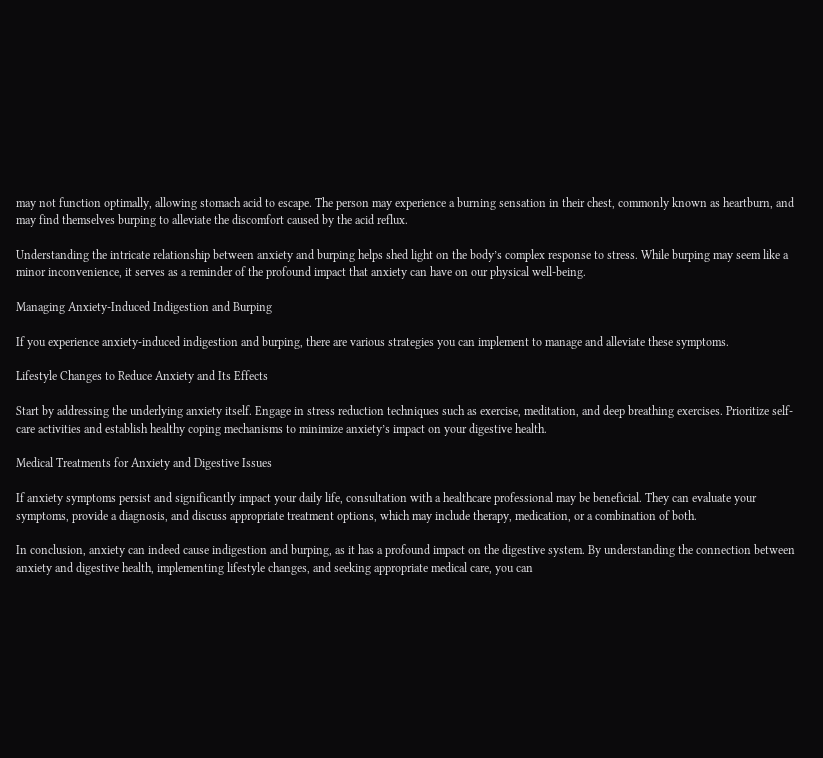may not function optimally, allowing stomach acid to escape. The person may experience a burning sensation in their chest, commonly known as heartburn, and may find themselves burping to alleviate the discomfort caused by the acid reflux.

Understanding the intricate relationship between anxiety and burping helps shed light on the body’s complex response to stress. While burping may seem like a minor inconvenience, it serves as a reminder of the profound impact that anxiety can have on our physical well-being.

Managing Anxiety-Induced Indigestion and Burping

If you experience anxiety-induced indigestion and burping, there are various strategies you can implement to manage and alleviate these symptoms.

Lifestyle Changes to Reduce Anxiety and Its Effects

Start by addressing the underlying anxiety itself. Engage in stress reduction techniques such as exercise, meditation, and deep breathing exercises. Prioritize self-care activities and establish healthy coping mechanisms to minimize anxiety’s impact on your digestive health.

Medical Treatments for Anxiety and Digestive Issues

If anxiety symptoms persist and significantly impact your daily life, consultation with a healthcare professional may be beneficial. They can evaluate your symptoms, provide a diagnosis, and discuss appropriate treatment options, which may include therapy, medication, or a combination of both.

In conclusion, anxiety can indeed cause indigestion and burping, as it has a profound impact on the digestive system. By understanding the connection between anxiety and digestive health, implementing lifestyle changes, and seeking appropriate medical care, you can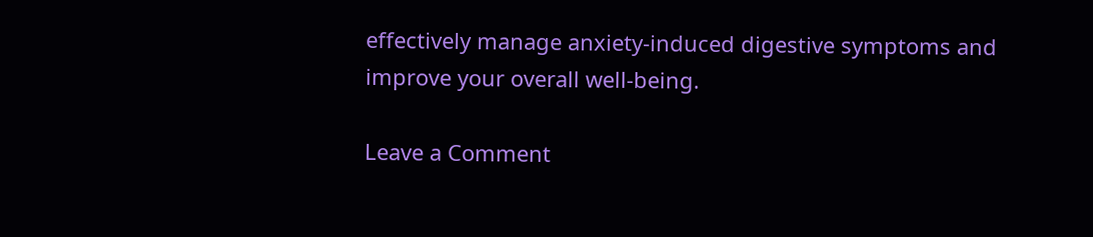effectively manage anxiety-induced digestive symptoms and improve your overall well-being.

Leave a Comment